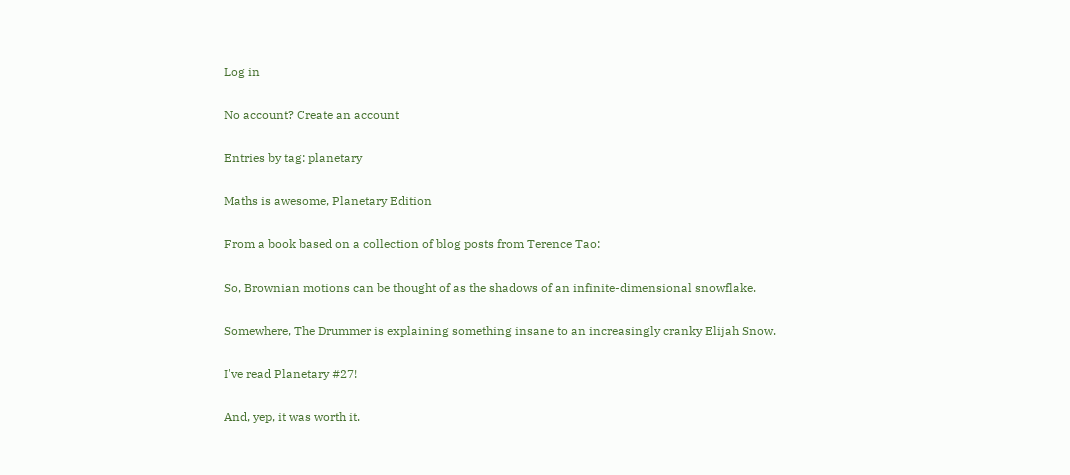Log in

No account? Create an account

Entries by tag: planetary

Maths is awesome, Planetary Edition

From a book based on a collection of blog posts from Terence Tao:

So, Brownian motions can be thought of as the shadows of an infinite-dimensional snowflake.

Somewhere, The Drummer is explaining something insane to an increasingly cranky Elijah Snow.

I've read Planetary #27!

And, yep, it was worth it.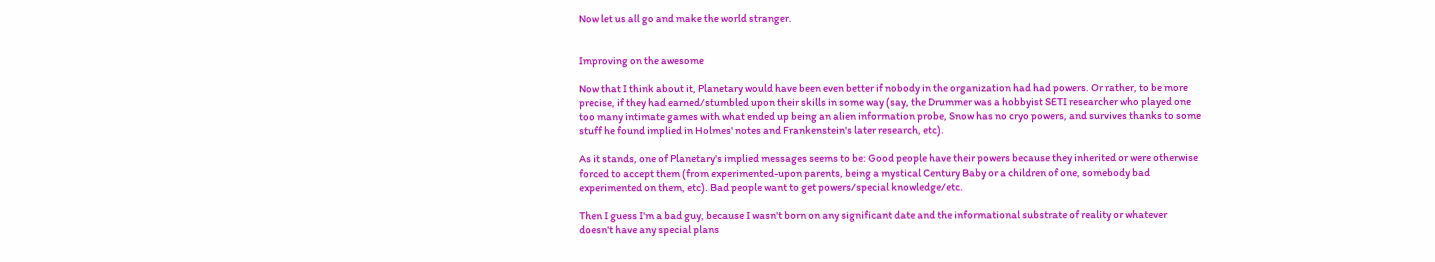Now let us all go and make the world stranger.


Improving on the awesome

Now that I think about it, Planetary would have been even better if nobody in the organization had had powers. Or rather, to be more precise, if they had earned/stumbled upon their skills in some way (say, the Drummer was a hobbyist SETI researcher who played one too many intimate games with what ended up being an alien information probe, Snow has no cryo powers, and survives thanks to some stuff he found implied in Holmes' notes and Frankenstein's later research, etc).

As it stands, one of Planetary's implied messages seems to be: Good people have their powers because they inherited or were otherwise forced to accept them (from experimented-upon parents, being a mystical Century Baby or a children of one, somebody bad experimented on them, etc). Bad people want to get powers/special knowledge/etc.

Then I guess I'm a bad guy, because I wasn't born on any significant date and the informational substrate of reality or whatever doesn't have any special plans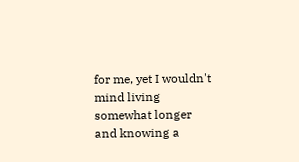for me, yet I wouldn't mind living somewhat longer and knowing a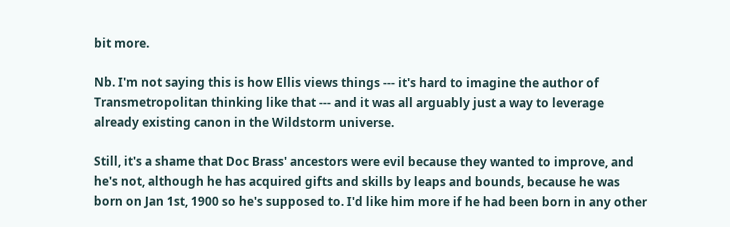bit more.

Nb. I'm not saying this is how Ellis views things --- it's hard to imagine the author of Transmetropolitan thinking like that --- and it was all arguably just a way to leverage already existing canon in the Wildstorm universe.

Still, it's a shame that Doc Brass' ancestors were evil because they wanted to improve, and he's not, although he has acquired gifts and skills by leaps and bounds, because he was born on Jan 1st, 1900 so he's supposed to. I'd like him more if he had been born in any other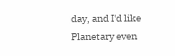day, and I'd like Planetary even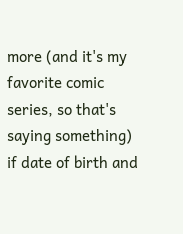more (and it's my favorite comic series, so that's saying something) if date of birth and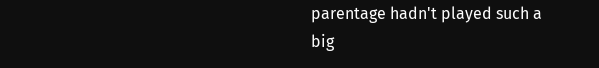parentage hadn't played such a big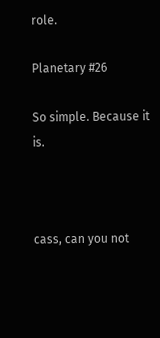role.

Planetary #26

So simple. Because it is.



cass, can you not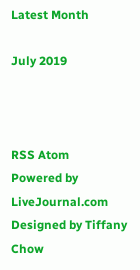Latest Month

July 2019



RSS Atom
Powered by LiveJournal.com
Designed by Tiffany Chow